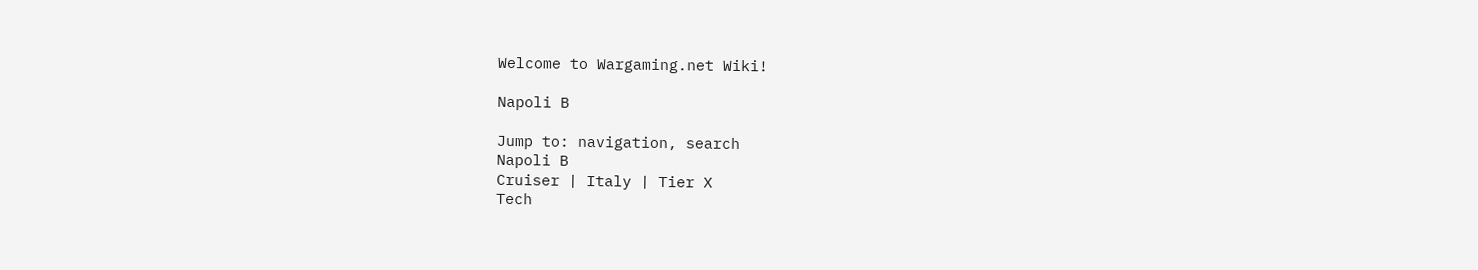Welcome to Wargaming.net Wiki!

Napoli B

Jump to: navigation, search
Napoli B
Cruiser | Italy | Tier X
Tech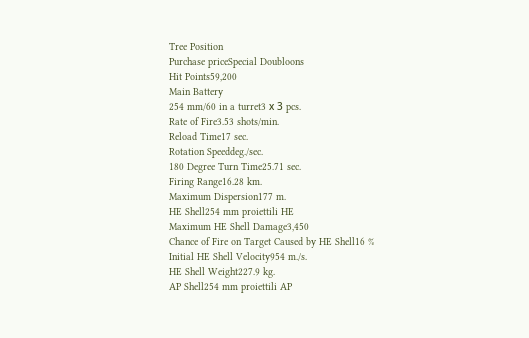Tree Position
Purchase priceSpecial Doubloons
Hit Points59,200
Main Battery
254 mm/60 in a turret3 х 3 pcs.
Rate of Fire3.53 shots/min.
Reload Time17 sec.
Rotation Speeddeg./sec.
180 Degree Turn Time25.71 sec.
Firing Range16.28 km.
Maximum Dispersion177 m.
HE Shell254 mm proiettili HE
Maximum HE Shell Damage3,450
Chance of Fire on Target Caused by HE Shell16 %
Initial HE Shell Velocity954 m./s.
HE Shell Weight227.9 kg.
AP Shell254 mm proiettili AP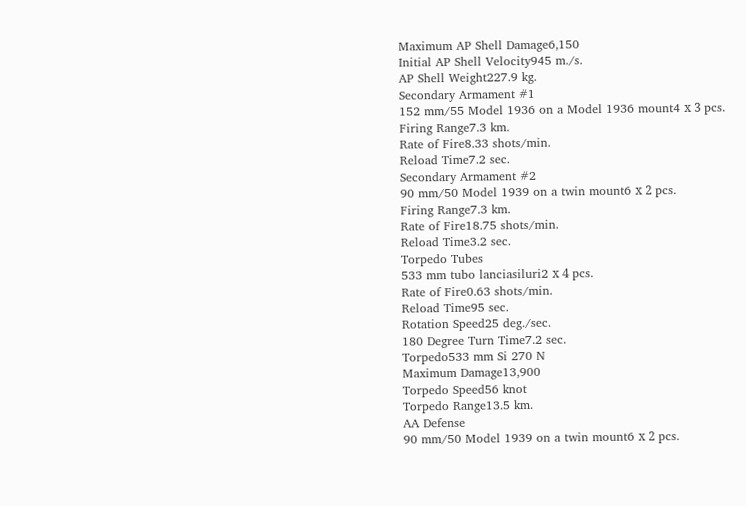Maximum AP Shell Damage6,150
Initial AP Shell Velocity945 m./s.
AP Shell Weight227.9 kg.
Secondary Armament #1
152 mm/55 Model 1936 on a Model 1936 mount4 х 3 pcs.
Firing Range7.3 km.
Rate of Fire8.33 shots/min.
Reload Time7.2 sec.
Secondary Armament #2
90 mm/50 Model 1939 on a twin mount6 х 2 pcs.
Firing Range7.3 km.
Rate of Fire18.75 shots/min.
Reload Time3.2 sec.
Torpedo Tubes
533 mm tubo lanciasiluri2 х 4 pcs.
Rate of Fire0.63 shots/min.
Reload Time95 sec.
Rotation Speed25 deg./sec.
180 Degree Turn Time7.2 sec.
Torpedo533 mm Si 270 N
Maximum Damage13,900
Torpedo Speed56 knot
Torpedo Range13.5 km.
AA Defense
90 mm/50 Model 1939 on a twin mount6 х 2 pcs.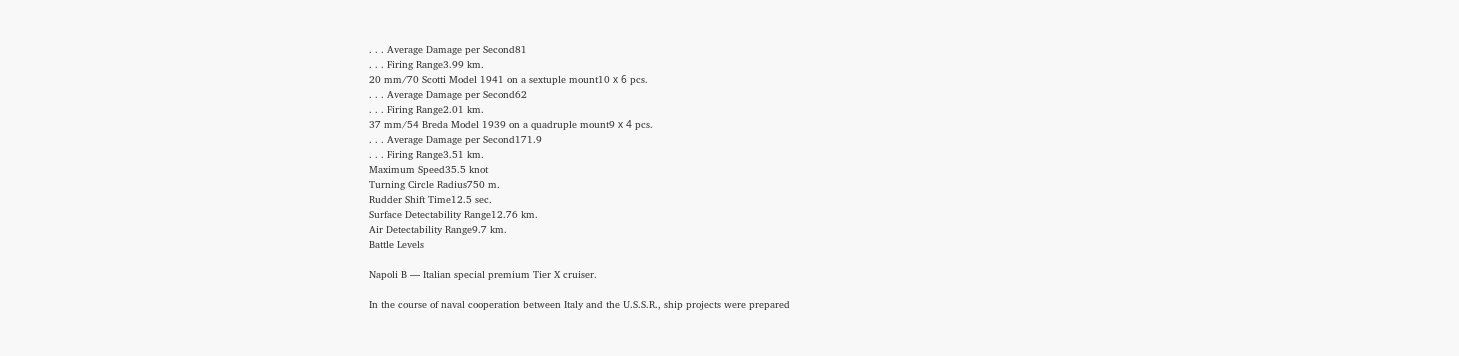. . . Average Damage per Second81
. . . Firing Range3.99 km.
20 mm/70 Scotti Model 1941 on a sextuple mount10 х 6 pcs.
. . . Average Damage per Second62
. . . Firing Range2.01 km.
37 mm/54 Breda Model 1939 on a quadruple mount9 х 4 pcs.
. . . Average Damage per Second171.9
. . . Firing Range3.51 km.
Maximum Speed35.5 knot
Turning Circle Radius750 m.
Rudder Shift Time12.5 sec.
Surface Detectability Range12.76 km.
Air Detectability Range9.7 km.
Battle Levels

Napoli B — Italian special premium Tier X cruiser.

In the course of naval cooperation between Italy and the U.S.S.R., ship projects were prepared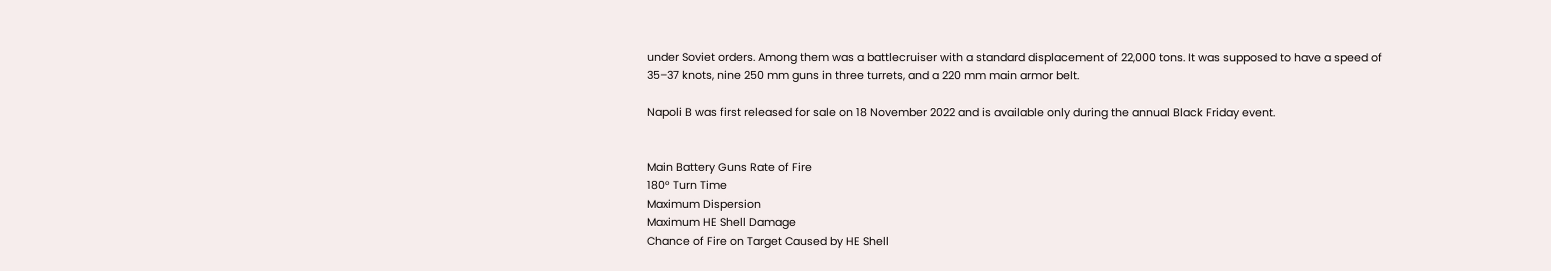under Soviet orders. Among them was a battlecruiser with a standard displacement of 22,000 tons. It was supposed to have a speed of 35–37 knots, nine 250 mm guns in three turrets, and a 220 mm main armor belt.

Napoli B was first released for sale on 18 November 2022 and is available only during the annual Black Friday event.


Main Battery Guns Rate of Fire
180° Turn Time
Maximum Dispersion
Maximum HE Shell Damage
Chance of Fire on Target Caused by HE Shell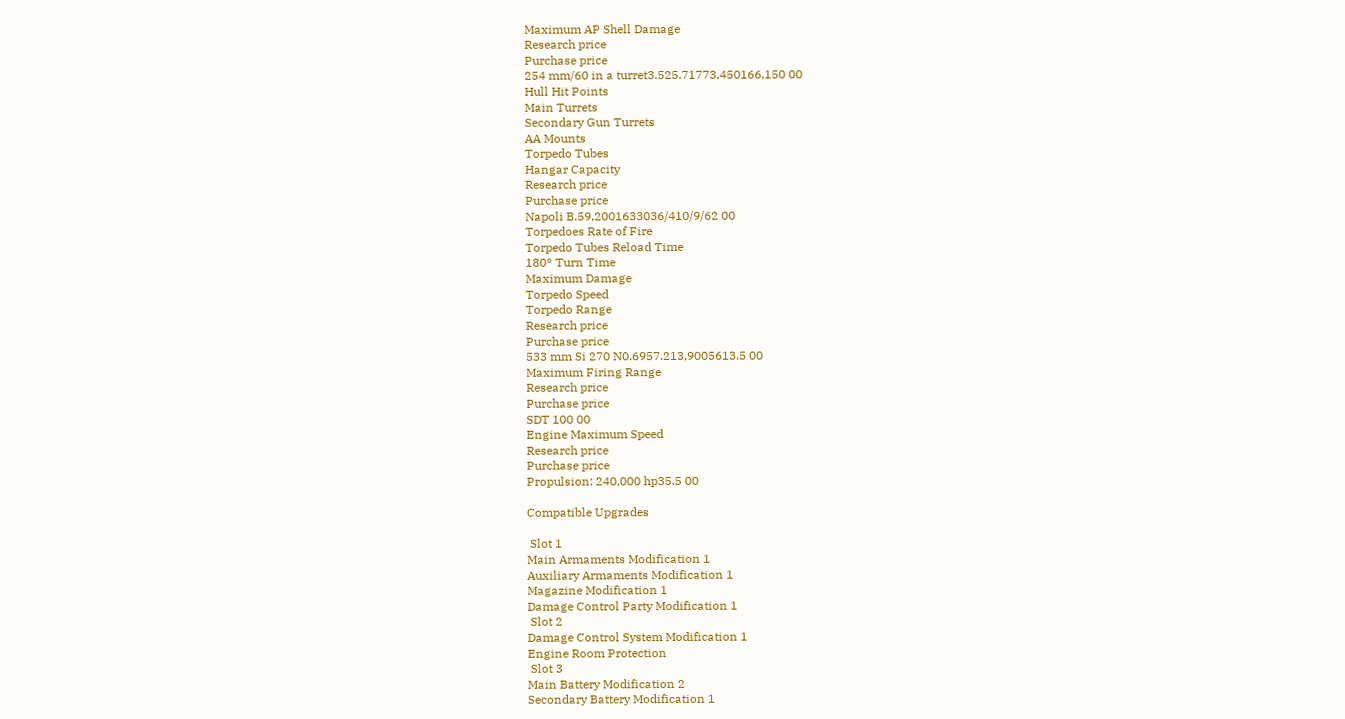Maximum AP Shell Damage
Research price
Purchase price
254 mm/60 in a turret3.525.71773,450166,150 00
Hull Hit Points
Main Turrets
Secondary Gun Turrets
AA Mounts
Torpedo Tubes
Hangar Capacity
Research price
Purchase price
Napoli B.59,2001633036/410/9/62 00
Torpedoes Rate of Fire
Torpedo Tubes Reload Time
180° Turn Time
Maximum Damage
Torpedo Speed
Torpedo Range
Research price
Purchase price
533 mm Si 270 N0.6957.213,9005613.5 00
Maximum Firing Range
Research price
Purchase price
SDT 100 00
Engine Maximum Speed
Research price
Purchase price
Propulsion: 240,000 hp35.5 00

Compatible Upgrades

 Slot 1
Main Armaments Modification 1
Auxiliary Armaments Modification 1
Magazine Modification 1
Damage Control Party Modification 1
 Slot 2
Damage Control System Modification 1
Engine Room Protection
 Slot 3
Main Battery Modification 2
Secondary Battery Modification 1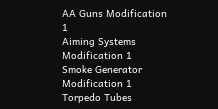AA Guns Modification 1
Aiming Systems Modification 1
Smoke Generator Modification 1
Torpedo Tubes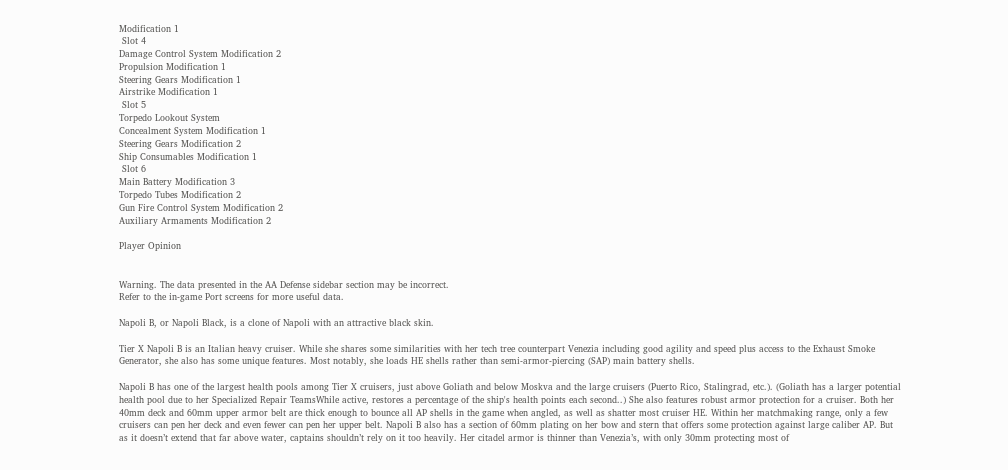Modification 1
 Slot 4
Damage Control System Modification 2
Propulsion Modification 1
Steering Gears Modification 1
Airstrike Modification 1
 Slot 5
Torpedo Lookout System
Concealment System Modification 1
Steering Gears Modification 2
Ship Consumables Modification 1
 Slot 6
Main Battery Modification 3
Torpedo Tubes Modification 2
Gun Fire Control System Modification 2
Auxiliary Armaments Modification 2

Player Opinion


Warning. The data presented in the AA Defense sidebar section may be incorrect.
Refer to the in-game Port screens for more useful data.

Napoli B, or Napoli Black, is a clone of Napoli with an attractive black skin.

Tier X Napoli B is an Italian heavy cruiser. While she shares some similarities with her tech tree counterpart Venezia including good agility and speed plus access to the Exhaust Smoke Generator, she also has some unique features. Most notably, she loads HE shells rather than semi-armor-piercing (SAP) main battery shells.

Napoli B has one of the largest health pools among Tier X cruisers, just above Goliath and below Moskva and the large cruisers (Puerto Rico, Stalingrad, etc.). (Goliath has a larger potential health pool due to her Specialized Repair TeamsWhile active, restores a percentage of the ship's health points each second..) She also features robust armor protection for a cruiser. Both her 40mm deck and 60mm upper armor belt are thick enough to bounce all AP shells in the game when angled, as well as shatter most cruiser HE. Within her matchmaking range, only a few cruisers can pen her deck and even fewer can pen her upper belt. Napoli B also has a section of 60mm plating on her bow and stern that offers some protection against large caliber AP. But as it doesn’t extend that far above water, captains shouldn’t rely on it too heavily. Her citadel armor is thinner than Venezia’s, with only 30mm protecting most of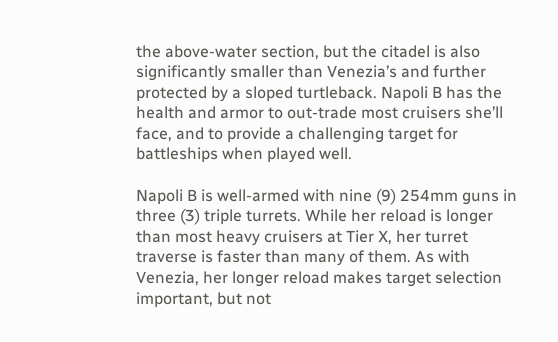the above-water section, but the citadel is also significantly smaller than Venezia’s and further protected by a sloped turtleback. Napoli B has the health and armor to out-trade most cruisers she’ll face, and to provide a challenging target for battleships when played well.

Napoli B is well-armed with nine (9) 254mm guns in three (3) triple turrets. While her reload is longer than most heavy cruisers at Tier X, her turret traverse is faster than many of them. As with Venezia, her longer reload makes target selection important, but not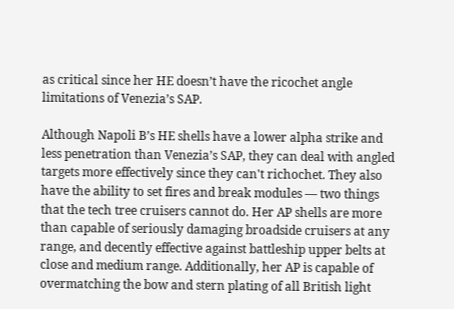as critical since her HE doesn’t have the ricochet angle limitations of Venezia’s SAP.

Although Napoli B’s HE shells have a lower alpha strike and less penetration than Venezia’s SAP, they can deal with angled targets more effectively since they can't richochet. They also have the ability to set fires and break modules — two things that the tech tree cruisers cannot do. Her AP shells are more than capable of seriously damaging broadside cruisers at any range, and decently effective against battleship upper belts at close and medium range. Additionally, her AP is capable of overmatching the bow and stern plating of all British light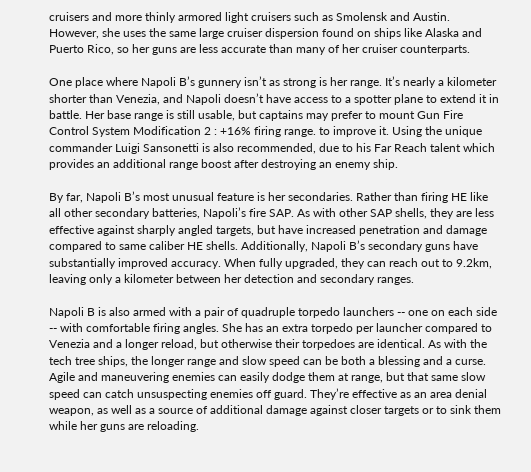cruisers and more thinly armored light cruisers such as Smolensk and Austin. However, she uses the same large cruiser dispersion found on ships like Alaska and Puerto Rico, so her guns are less accurate than many of her cruiser counterparts.

One place where Napoli B’s gunnery isn’t as strong is her range. It’s nearly a kilometer shorter than Venezia, and Napoli doesn’t have access to a spotter plane to extend it in battle. Her base range is still usable, but captains may prefer to mount Gun Fire Control System Modification 2 : +16% firing range. to improve it. Using the unique commander Luigi Sansonetti is also recommended, due to his Far Reach talent which provides an additional range boost after destroying an enemy ship.

By far, Napoli B’s most unusual feature is her secondaries. Rather than firing HE like all other secondary batteries, Napoli’s fire SAP. As with other SAP shells, they are less effective against sharply angled targets, but have increased penetration and damage compared to same caliber HE shells. Additionally, Napoli B’s secondary guns have substantially improved accuracy. When fully upgraded, they can reach out to 9.2km, leaving only a kilometer between her detection and secondary ranges.

Napoli B is also armed with a pair of quadruple torpedo launchers -- one on each side -- with comfortable firing angles. She has an extra torpedo per launcher compared to Venezia and a longer reload, but otherwise their torpedoes are identical. As with the tech tree ships, the longer range and slow speed can be both a blessing and a curse. Agile and maneuvering enemies can easily dodge them at range, but that same slow speed can catch unsuspecting enemies off guard. They’re effective as an area denial weapon, as well as a source of additional damage against closer targets or to sink them while her guns are reloading.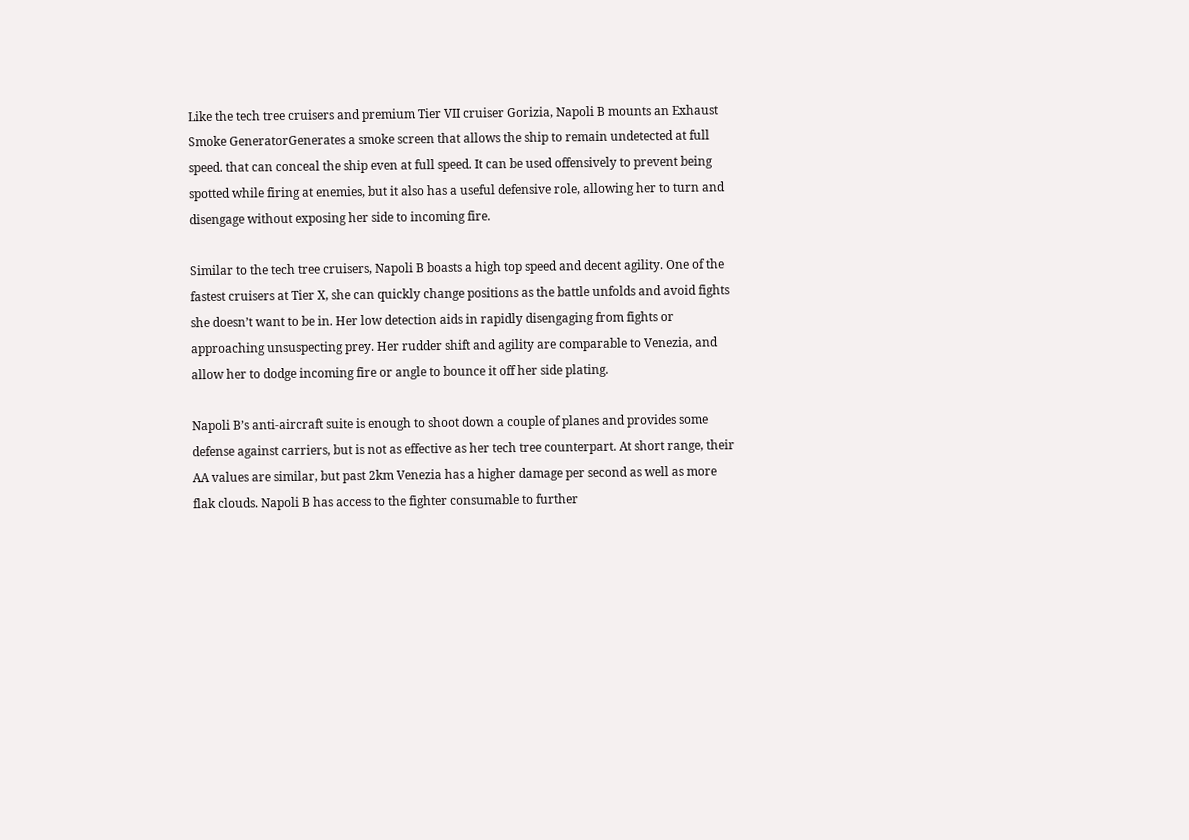Like the tech tree cruisers and premium Tier VII cruiser Gorizia, Napoli B mounts an Exhaust Smoke GeneratorGenerates a smoke screen that allows the ship to remain undetected at full speed. that can conceal the ship even at full speed. It can be used offensively to prevent being spotted while firing at enemies, but it also has a useful defensive role, allowing her to turn and disengage without exposing her side to incoming fire.

Similar to the tech tree cruisers, Napoli B boasts a high top speed and decent agility. One of the fastest cruisers at Tier X, she can quickly change positions as the battle unfolds and avoid fights she doesn’t want to be in. Her low detection aids in rapidly disengaging from fights or approaching unsuspecting prey. Her rudder shift and agility are comparable to Venezia, and allow her to dodge incoming fire or angle to bounce it off her side plating.

Napoli B’s anti-aircraft suite is enough to shoot down a couple of planes and provides some defense against carriers, but is not as effective as her tech tree counterpart. At short range, their AA values are similar, but past 2km Venezia has a higher damage per second as well as more flak clouds. Napoli B has access to the fighter consumable to further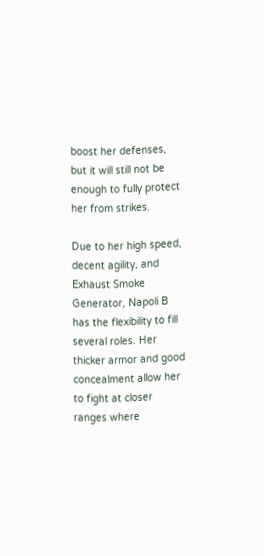boost her defenses, but it will still not be enough to fully protect her from strikes.

Due to her high speed, decent agility, and Exhaust Smoke Generator, Napoli B has the flexibility to fill several roles. Her thicker armor and good concealment allow her to fight at closer ranges where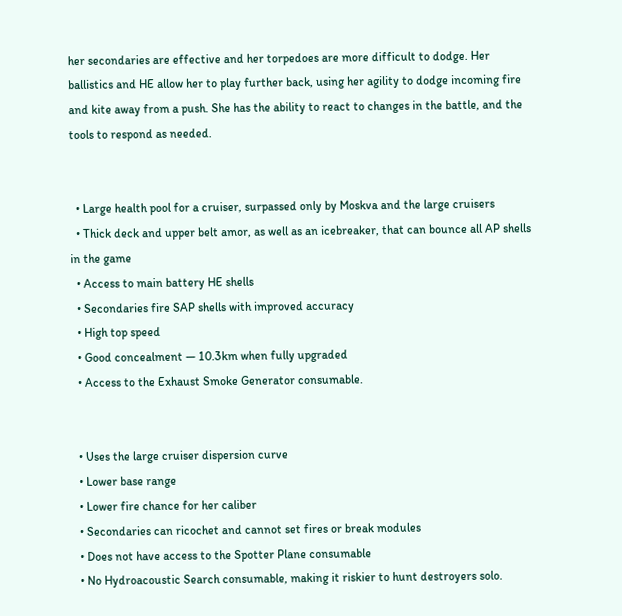her secondaries are effective and her torpedoes are more difficult to dodge. Her ballistics and HE allow her to play further back, using her agility to dodge incoming fire and kite away from a push. She has the ability to react to changes in the battle, and the tools to respond as needed.


  • Large health pool for a cruiser, surpassed only by Moskva and the large cruisers
  • Thick deck and upper belt amor, as well as an icebreaker, that can bounce all AP shells in the game
  • Access to main battery HE shells
  • Secondaries fire SAP shells with improved accuracy
  • High top speed
  • Good concealment — 10.3km when fully upgraded
  • Access to the Exhaust Smoke Generator consumable.


  • Uses the large cruiser dispersion curve
  • Lower base range
  • Lower fire chance for her caliber
  • Secondaries can ricochet and cannot set fires or break modules
  • Does not have access to the Spotter Plane consumable
  • No Hydroacoustic Search consumable, making it riskier to hunt destroyers solo.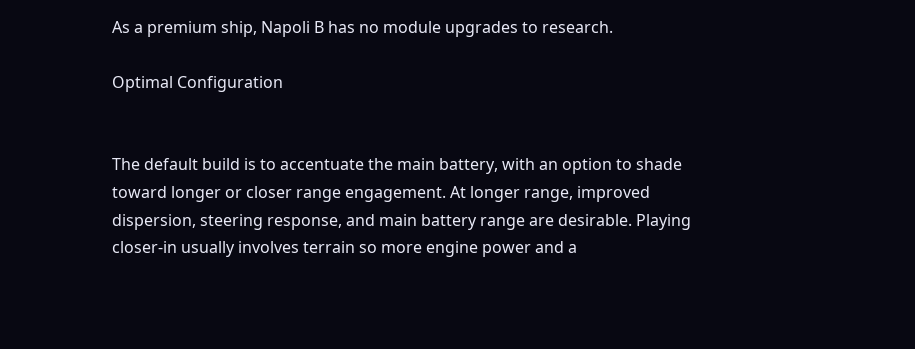As a premium ship, Napoli B has no module upgrades to research.

Optimal Configuration


The default build is to accentuate the main battery, with an option to shade toward longer or closer range engagement. At longer range, improved dispersion, steering response, and main battery range are desirable. Playing closer-in usually involves terrain so more engine power and a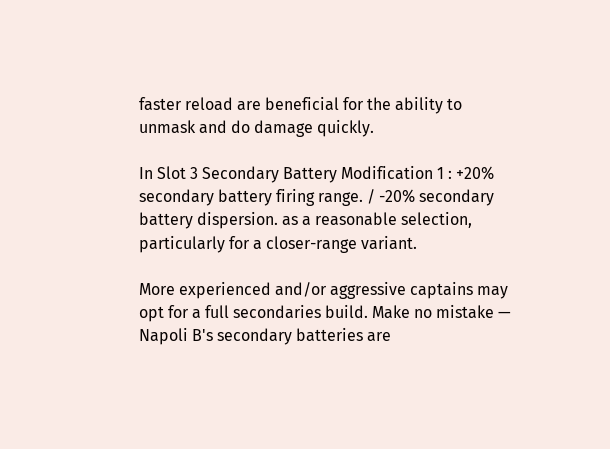faster reload are beneficial for the ability to unmask and do damage quickly.

In Slot 3 Secondary Battery Modification 1 : +20% secondary battery firing range. / -20% secondary battery dispersion. as a reasonable selection, particularly for a closer-range variant.

More experienced and/or aggressive captains may opt for a full secondaries build. Make no mistake — Napoli B's secondary batteries are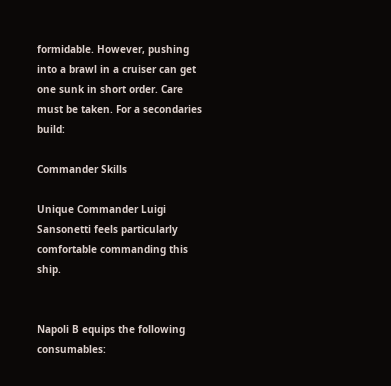formidable. However, pushing into a brawl in a cruiser can get one sunk in short order. Care must be taken. For a secondaries build:

Commander Skills

Unique Commander Luigi Sansonetti feels particularly comfortable commanding this ship.


Napoli B equips the following consumables: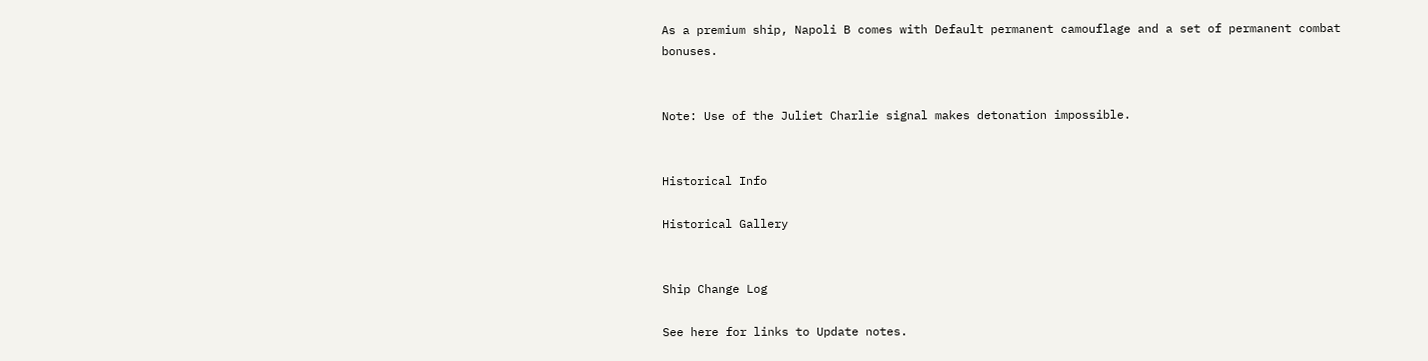As a premium ship, Napoli B comes with Default permanent camouflage and a set of permanent combat bonuses.


Note: Use of the Juliet Charlie signal makes detonation impossible.


Historical Info

Historical Gallery


Ship Change Log

See here for links to Update notes.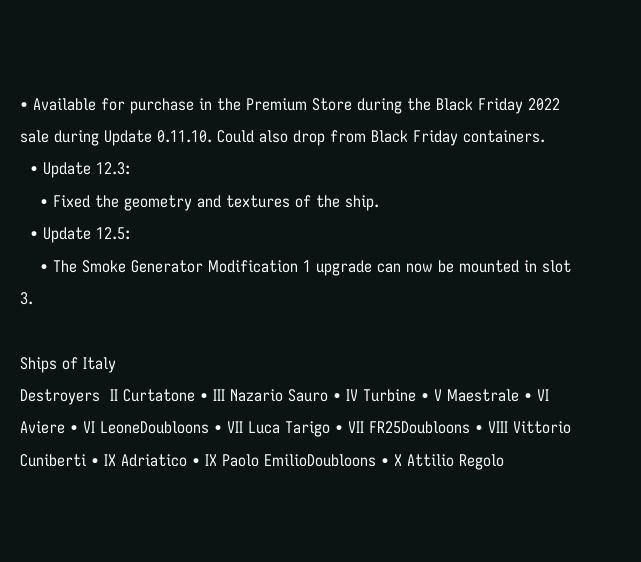• Available for purchase in the Premium Store during the Black Friday 2022 sale during Update 0.11.10. Could also drop from Black Friday containers.
  • Update 12.3:
    • Fixed the geometry and textures of the ship.
  • Update 12.5:
    • The Smoke Generator Modification 1 upgrade can now be mounted in slot 3.

Ships of Italy
Destroyers  II Curtatone • III Nazario Sauro • IV Turbine • V Maestrale • VI Aviere • VI LeoneDoubloons • VII Luca Tarigo • VII FR25Doubloons • VIII Vittorio Cuniberti • IX Adriatico • IX Paolo EmilioDoubloons • X Attilio Regolo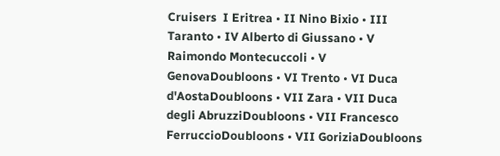Cruisers  I Eritrea • II Nino Bixio • III Taranto • IV Alberto di Giussano • V Raimondo Montecuccoli • V GenovaDoubloons • VI Trento • VI Duca d'AostaDoubloons • VII Zara • VII Duca degli AbruzziDoubloons • VII Francesco FerruccioDoubloons • VII GoriziaDoubloons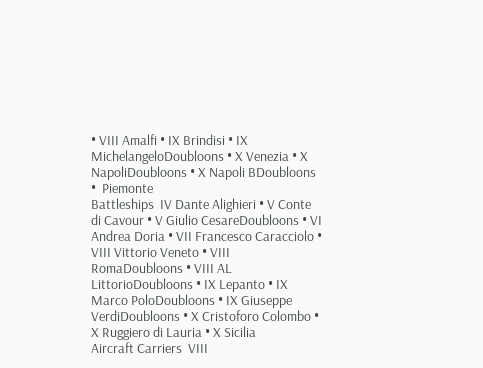• VIII Amalfi • IX Brindisi • IX MichelangeloDoubloons • X Venezia • X NapoliDoubloons • X Napoli BDoubloons •  Piemonte
Battleships  IV Dante Alighieri • V Conte di Cavour • V Giulio CesareDoubloons • VI Andrea Doria • VII Francesco Caracciolo • VIII Vittorio Veneto • VIII RomaDoubloons • VIII AL LittorioDoubloons • IX Lepanto • IX Marco PoloDoubloons • IX Giuseppe VerdiDoubloons • X Cristoforo Colombo • X Ruggiero di Lauria • X Sicilia
Aircraft Carriers  VIII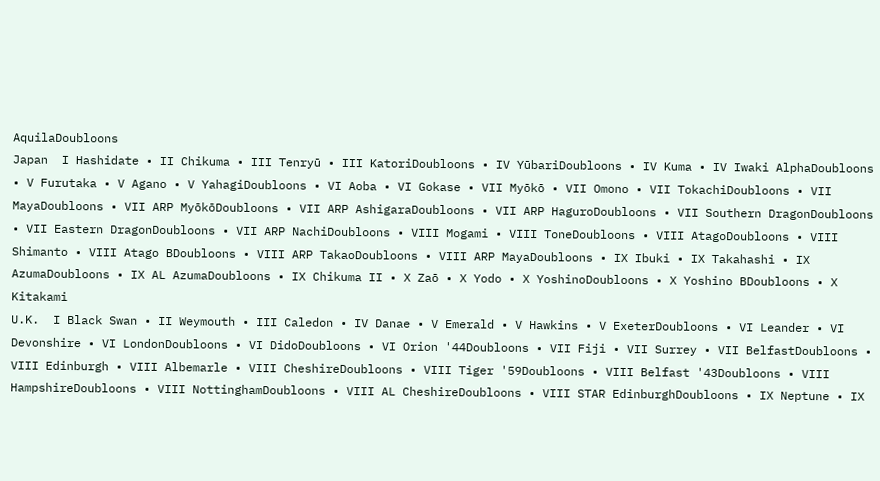AquilaDoubloons
Japan  I Hashidate • II Chikuma • III Tenryū • III KatoriDoubloons • IV YūbariDoubloons • IV Kuma • IV Iwaki AlphaDoubloons • V Furutaka • V Agano • V YahagiDoubloons • VI Aoba • VI Gokase • VII Myōkō • VII Omono • VII TokachiDoubloons • VII MayaDoubloons • VII ARP MyōkōDoubloons • VII ARP AshigaraDoubloons • VII ARP HaguroDoubloons • VII Southern DragonDoubloons • VII Eastern DragonDoubloons • VII ARP NachiDoubloons • VIII Mogami • VIII ToneDoubloons • VIII AtagoDoubloons • VIII Shimanto • VIII Atago BDoubloons • VIII ARP TakaoDoubloons • VIII ARP MayaDoubloons • IX Ibuki • IX Takahashi • IX AzumaDoubloons • IX AL AzumaDoubloons • IX Chikuma II • X Zaō • X Yodo • X YoshinoDoubloons • X Yoshino BDoubloons • X Kitakami
U.K.  I Black Swan • II Weymouth • III Caledon • IV Danae • V Emerald • V Hawkins • V ExeterDoubloons • VI Leander • VI Devonshire • VI LondonDoubloons • VI DidoDoubloons • VI Orion '44Doubloons • VII Fiji • VII Surrey • VII BelfastDoubloons • VIII Edinburgh • VIII Albemarle • VIII CheshireDoubloons • VIII Tiger '59Doubloons • VIII Belfast '43Doubloons • VIII HampshireDoubloons • VIII NottinghamDoubloons • VIII AL CheshireDoubloons • VIII STAR EdinburghDoubloons • IX Neptune • IX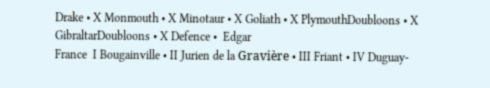Drake • X Monmouth • X Minotaur • X Goliath • X PlymouthDoubloons • X GibraltarDoubloons • X Defence •  Edgar
France  I Bougainville • II Jurien de la Gravière • III Friant • IV Duguay-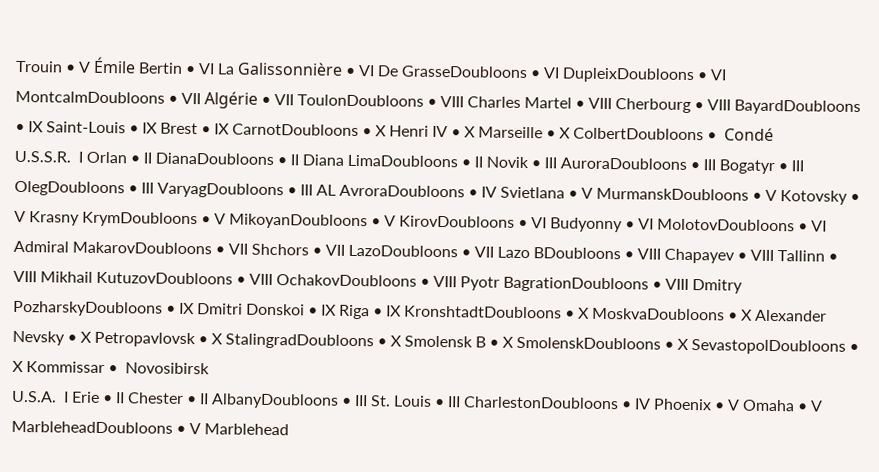Trouin • V Émile Bertin • VI La Galissonnière • VI De GrasseDoubloons • VI DupleixDoubloons • VI MontcalmDoubloons • VII Algérie • VII ToulonDoubloons • VIII Charles Martel • VIII Cherbourg • VIII BayardDoubloons • IX Saint-Louis • IX Brest • IX CarnotDoubloons • X Henri IV • X Marseille • X ColbertDoubloons •  Condé
U.S.S.R.  I Orlan • II DianaDoubloons • II Diana LimaDoubloons • II Novik • III AuroraDoubloons • III Bogatyr • III OlegDoubloons • III VaryagDoubloons • III AL AvroraDoubloons • IV Svietlana • V MurmanskDoubloons • V Kotovsky • V Krasny KrymDoubloons • V MikoyanDoubloons • V KirovDoubloons • VI Budyonny • VI MolotovDoubloons • VI Admiral MakarovDoubloons • VII Shchors • VII LazoDoubloons • VII Lazo BDoubloons • VIII Chapayev • VIII Tallinn • VIII Mikhail KutuzovDoubloons • VIII OchakovDoubloons • VIII Pyotr BagrationDoubloons • VIII Dmitry PozharskyDoubloons • IX Dmitri Donskoi • IX Riga • IX KronshtadtDoubloons • X MoskvaDoubloons • X Alexander Nevsky • X Petropavlovsk • X StalingradDoubloons • X Smolensk B • X SmolenskDoubloons • X SevastopolDoubloons • X Kommissar •  Novosibirsk
U.S.A.  I Erie • II Chester • II AlbanyDoubloons • III St. Louis • III CharlestonDoubloons • IV Phoenix • V Omaha • V MarbleheadDoubloons • V Marblehead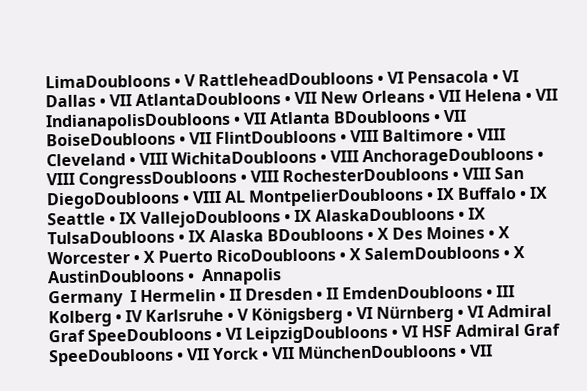LimaDoubloons • V RattleheadDoubloons • VI Pensacola • VI Dallas • VII AtlantaDoubloons • VII New Orleans • VII Helena • VII IndianapolisDoubloons • VII Atlanta BDoubloons • VII BoiseDoubloons • VII FlintDoubloons • VIII Baltimore • VIII Cleveland • VIII WichitaDoubloons • VIII AnchorageDoubloons • VIII CongressDoubloons • VIII RochesterDoubloons • VIII San DiegoDoubloons • VIII AL MontpelierDoubloons • IX Buffalo • IX Seattle • IX VallejoDoubloons • IX AlaskaDoubloons • IX TulsaDoubloons • IX Alaska BDoubloons • X Des Moines • X Worcester • X Puerto RicoDoubloons • X SalemDoubloons • X AustinDoubloons •  Annapolis
Germany  I Hermelin • II Dresden • II EmdenDoubloons • III Kolberg • IV Karlsruhe • V Königsberg • VI Nürnberg • VI Admiral Graf SpeeDoubloons • VI LeipzigDoubloons • VI HSF Admiral Graf SpeeDoubloons • VII Yorck • VII MünchenDoubloons • VII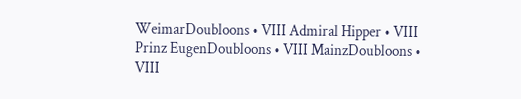WeimarDoubloons • VIII Admiral Hipper • VIII Prinz EugenDoubloons • VIII MainzDoubloons • VIII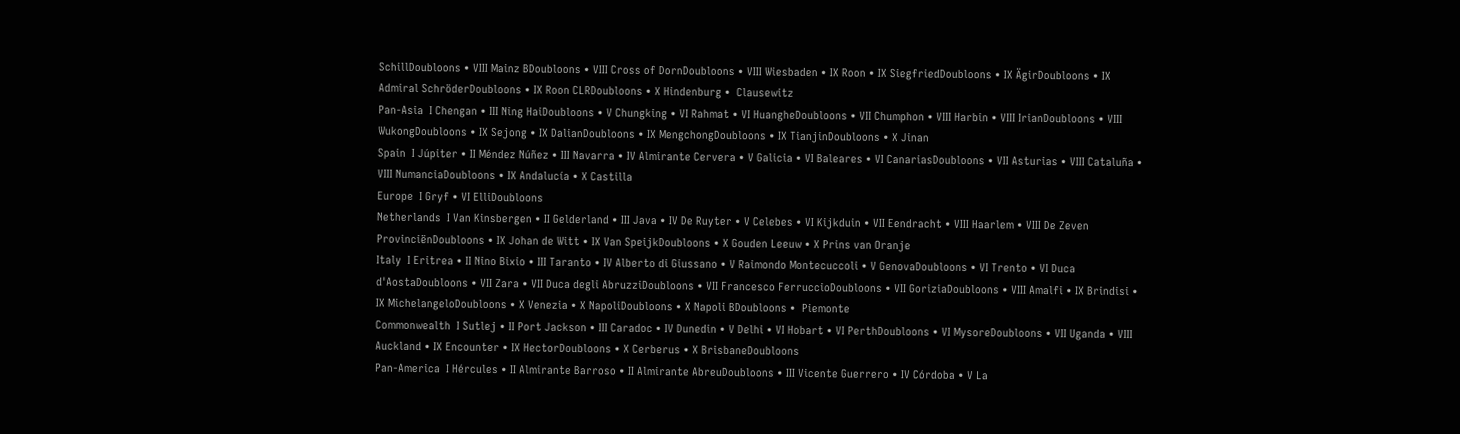SchillDoubloons • VIII Mainz BDoubloons • VIII Cross of DornDoubloons • VIII Wiesbaden • IX Roon • IX SiegfriedDoubloons • IX ÄgirDoubloons • IX Admiral SchröderDoubloons • IX Roon CLRDoubloons • X Hindenburg •  Clausewitz
Pan-Asia  I Chengan • III Ning HaiDoubloons • V Chungking • VI Rahmat • VI HuangheDoubloons • VII Chumphon • VIII Harbin • VIII IrianDoubloons • VIII WukongDoubloons • IX Sejong • IX DalianDoubloons • IX MengchongDoubloons • IX TianjinDoubloons • X Jinan
Spain  I Júpiter • II Méndez Núñez • III Navarra • IV Almirante Cervera • V Galicia • VI Baleares • VI CanariasDoubloons • VII Asturias • VIII Cataluña • VIII NumanciaDoubloons • IX Andalucía • X Castilla
Europe  I Gryf • VI ElliDoubloons
Netherlands  I Van Kinsbergen • II Gelderland • III Java • IV De Ruyter • V Celebes • VI Kijkduin • VII Eendracht • VIII Haarlem • VIII De Zeven ProvinciënDoubloons • IX Johan de Witt • IX Van SpeijkDoubloons • X Gouden Leeuw • X Prins van Oranje
Italy  I Eritrea • II Nino Bixio • III Taranto • IV Alberto di Giussano • V Raimondo Montecuccoli • V GenovaDoubloons • VI Trento • VI Duca d'AostaDoubloons • VII Zara • VII Duca degli AbruzziDoubloons • VII Francesco FerruccioDoubloons • VII GoriziaDoubloons • VIII Amalfi • IX Brindisi • IX MichelangeloDoubloons • X Venezia • X NapoliDoubloons • X Napoli BDoubloons •  Piemonte
Commonwealth  I Sutlej • II Port Jackson • III Caradoc • IV Dunedin • V Delhi • VI Hobart • VI PerthDoubloons • VI MysoreDoubloons • VII Uganda • VIII Auckland • IX Encounter • IX HectorDoubloons • X Cerberus • X BrisbaneDoubloons
Pan-America  I Hércules • II Almirante Barroso • II Almirante AbreuDoubloons • III Vicente Guerrero • IV Córdoba • V La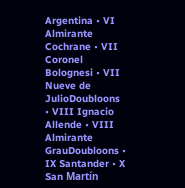Argentina • VI Almirante Cochrane • VII Coronel Bolognesi • VII Nueve de JulioDoubloons • VIII Ignacio Allende • VIII Almirante GrauDoubloons • IX Santander • X San Martín